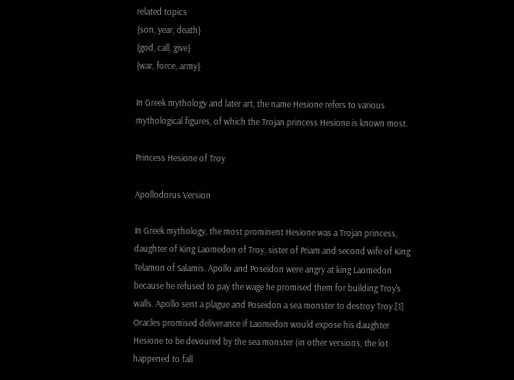related topics
{son, year, death}
{god, call, give}
{war, force, army}

In Greek mythology and later art, the name Hesione refers to various mythological figures, of which the Trojan princess Hesione is known most.

Princess Hesione of Troy

Apollodorus Version

In Greek mythology, the most prominent Hesione was a Trojan princess, daughter of King Laomedon of Troy, sister of Priam and second wife of King Telamon of Salamis. Apollo and Poseidon were angry at king Laomedon because he refused to pay the wage he promised them for building Troy's walls. Apollo sent a plague and Poseidon a sea monster to destroy Troy.[1] Oracles promised deliverance if Laomedon would expose his daughter Hesione to be devoured by the sea monster (in other versions, the lot happened to fall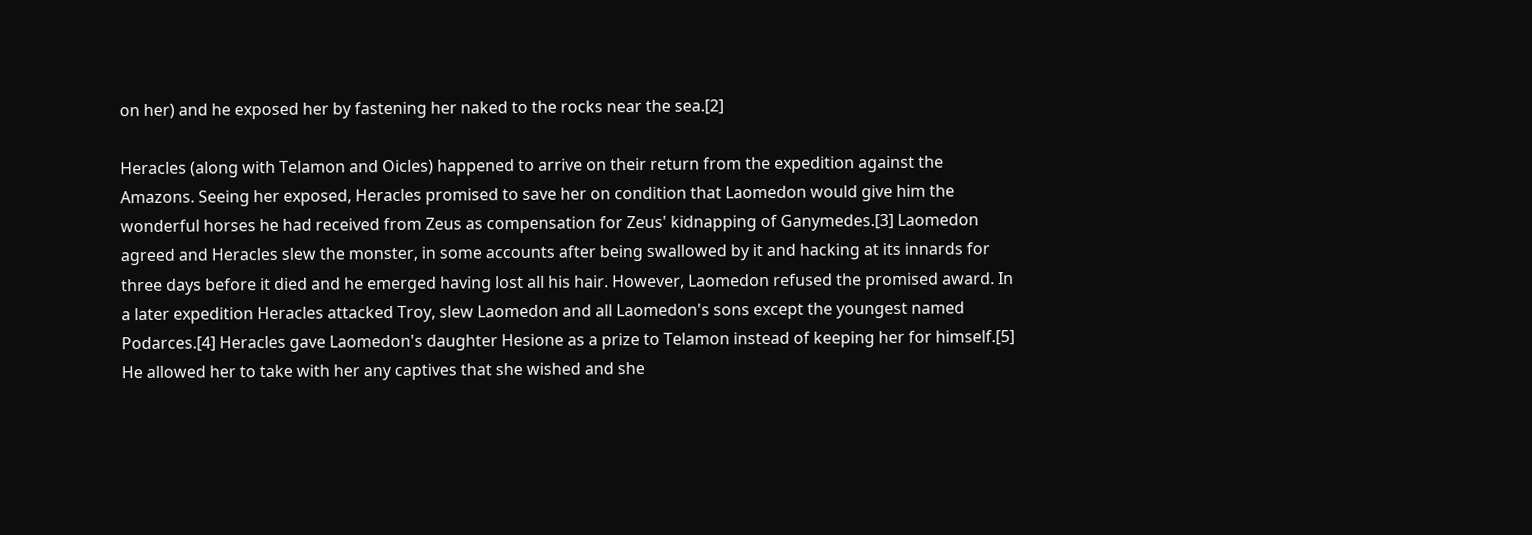on her) and he exposed her by fastening her naked to the rocks near the sea.[2]

Heracles (along with Telamon and Oicles) happened to arrive on their return from the expedition against the Amazons. Seeing her exposed, Heracles promised to save her on condition that Laomedon would give him the wonderful horses he had received from Zeus as compensation for Zeus' kidnapping of Ganymedes.[3] Laomedon agreed and Heracles slew the monster, in some accounts after being swallowed by it and hacking at its innards for three days before it died and he emerged having lost all his hair. However, Laomedon refused the promised award. In a later expedition Heracles attacked Troy, slew Laomedon and all Laomedon's sons except the youngest named Podarces.[4] Heracles gave Laomedon's daughter Hesione as a prize to Telamon instead of keeping her for himself.[5] He allowed her to take with her any captives that she wished and she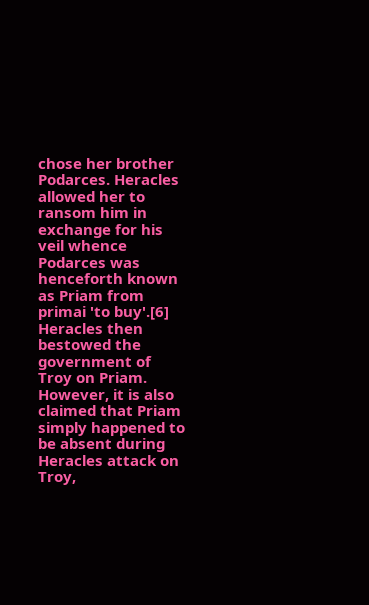chose her brother Podarces. Heracles allowed her to ransom him in exchange for his veil whence Podarces was henceforth known as Priam from primai 'to buy'.[6] Heracles then bestowed the government of Troy on Priam. However, it is also claimed that Priam simply happened to be absent during Heracles attack on Troy,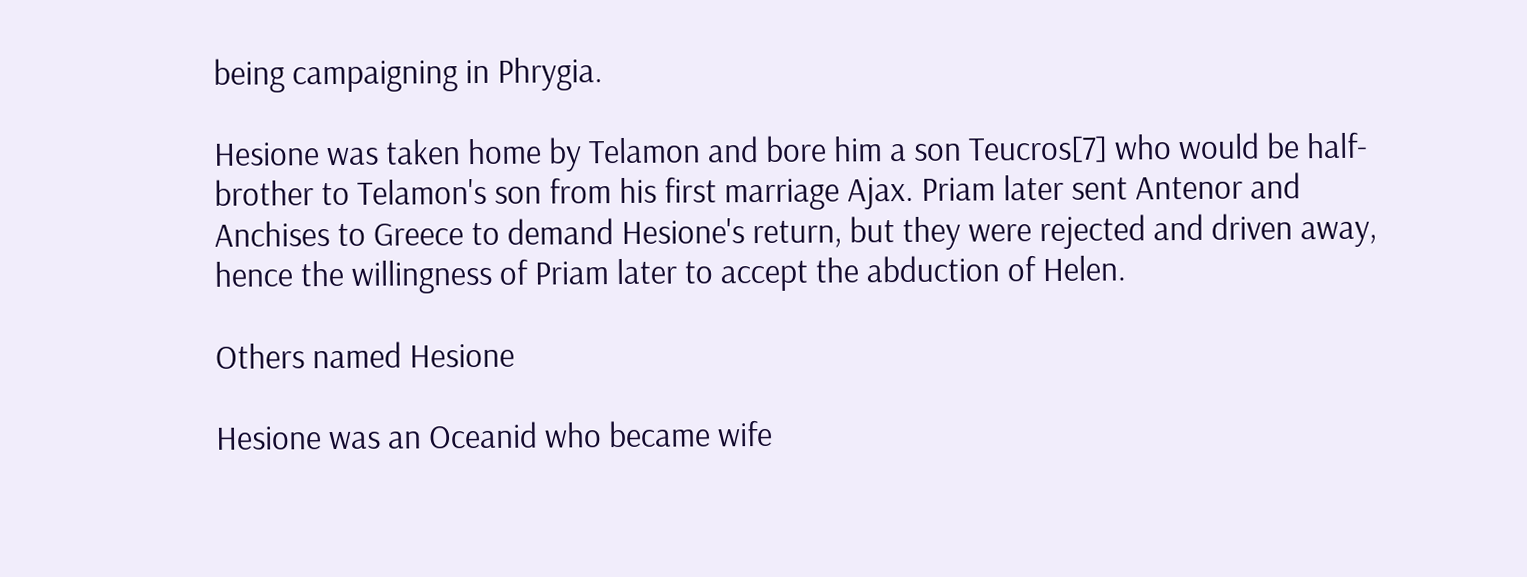being campaigning in Phrygia.

Hesione was taken home by Telamon and bore him a son Teucros[7] who would be half-brother to Telamon's son from his first marriage Ajax. Priam later sent Antenor and Anchises to Greece to demand Hesione's return, but they were rejected and driven away, hence the willingness of Priam later to accept the abduction of Helen.

Others named Hesione

Hesione was an Oceanid who became wife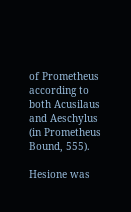of Prometheus according to both Acusilaus and Aeschylus (in Prometheus Bound, 555).

Hesione was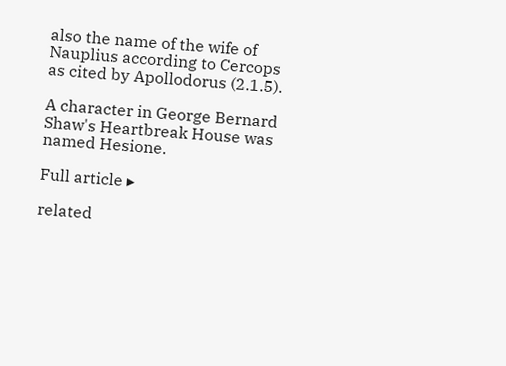also the name of the wife of Nauplius according to Cercops as cited by Apollodorus (2.1.5).

A character in George Bernard Shaw's Heartbreak House was named Hesione.

Full article ▸

related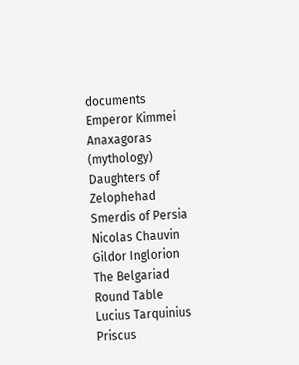documents
Emperor Kimmei
Anaxagoras (mythology)
Daughters of Zelophehad
Smerdis of Persia
Nicolas Chauvin
Gildor Inglorion
The Belgariad
Round Table
Lucius Tarquinius Priscus